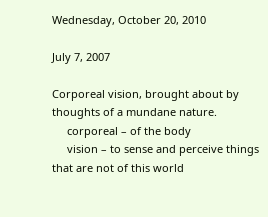Wednesday, October 20, 2010

July 7, 2007

Corporeal vision, brought about by thoughts of a mundane nature.
     corporeal – of the body
     vision – to sense and perceive things that are not of this world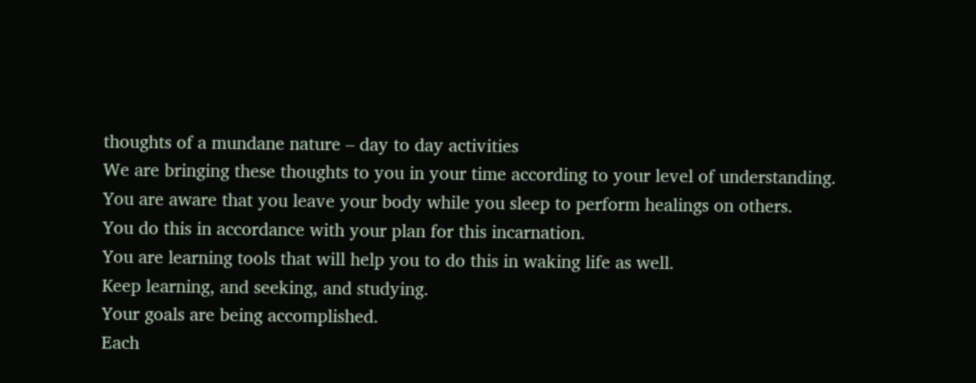thoughts of a mundane nature – day to day activities
We are bringing these thoughts to you in your time according to your level of understanding.
You are aware that you leave your body while you sleep to perform healings on others.
You do this in accordance with your plan for this incarnation.
You are learning tools that will help you to do this in waking life as well.
Keep learning, and seeking, and studying.
Your goals are being accomplished.
Each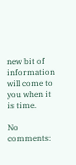new bit of information will come to you when it is time.

No comments: